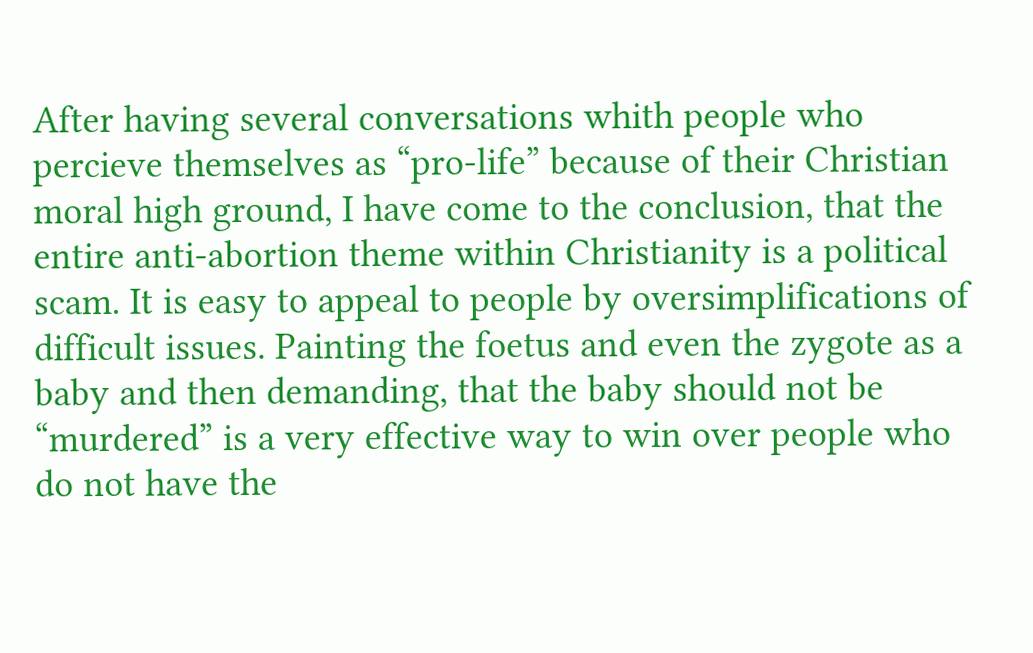After having several conversations whith people who percieve themselves as “pro-life” because of their Christian moral high ground, I have come to the conclusion, that the entire anti-abortion theme within Christianity is a political scam. It is easy to appeal to people by oversimplifications of difficult issues. Painting the foetus and even the zygote as a baby and then demanding, that the baby should not be “murdered” is a very effective way to win over people who do not have the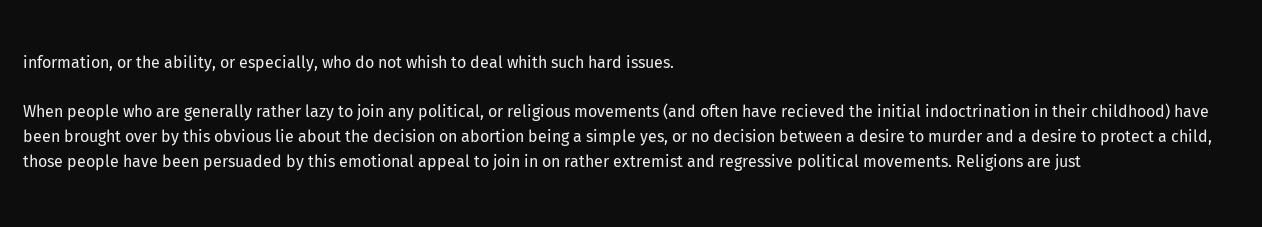information, or the ability, or especially, who do not whish to deal whith such hard issues.

When people who are generally rather lazy to join any political, or religious movements (and often have recieved the initial indoctrination in their childhood) have been brought over by this obvious lie about the decision on abortion being a simple yes, or no decision between a desire to murder and a desire to protect a child, those people have been persuaded by this emotional appeal to join in on rather extremist and regressive political movements. Religions are just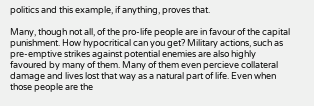politics and this example, if anything, proves that.

Many, though not all, of the pro-life people are in favour of the capital punishment. How hypocritical can you get? Military actions, such as pre-emptive strikes against potential enemies are also highly favoured by many of them. Many of them even percieve collateral damage and lives lost that way as a natural part of life. Even when those people are the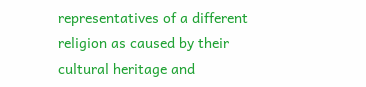representatives of a different religion as caused by their cultural heritage and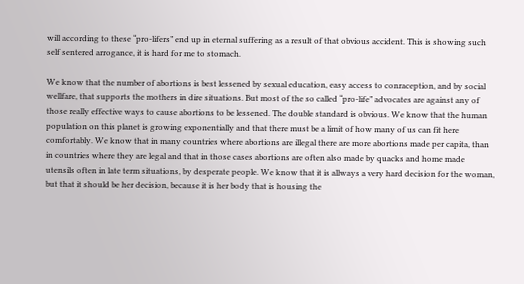will according to these “pro-lifers” end up in eternal suffering as a result of that obvious accident. This is showing such self sentered arrogance, it is hard for me to stomach.

We know that the number of abortions is best lessened by sexual education, easy access to conraception, and by social wellfare, that supports the mothers in dire situations. But most of the so called “pro-life” advocates are against any of those really effective ways to cause abortions to be lessened. The double standard is obvious. We know that the human population on this planet is growing exponentially and that there must be a limit of how many of us can fit here comfortably. We know that in many countries where abortions are illegal there are more abortions made per capita, than in countries where they are legal and that in those cases abortions are often also made by quacks and home made utensils often in late term situations, by desperate people. We know that it is allways a very hard decision for the woman, but that it should be her decision, because it is her body that is housing the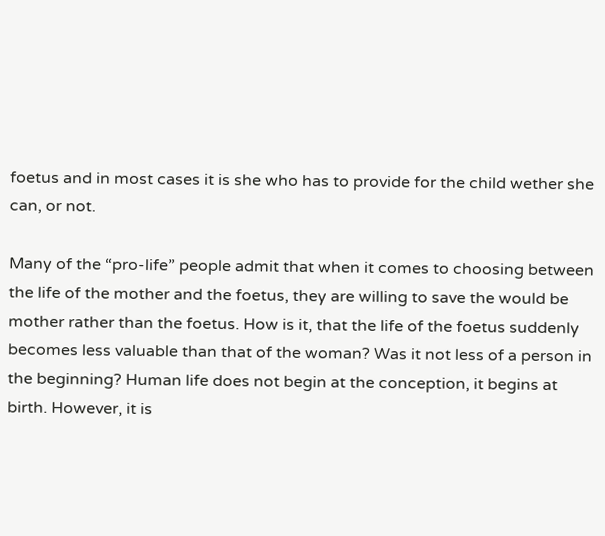foetus and in most cases it is she who has to provide for the child wether she can, or not.

Many of the “pro-life” people admit that when it comes to choosing between the life of the mother and the foetus, they are willing to save the would be mother rather than the foetus. How is it, that the life of the foetus suddenly becomes less valuable than that of the woman? Was it not less of a person in the beginning? Human life does not begin at the conception, it begins at birth. However, it is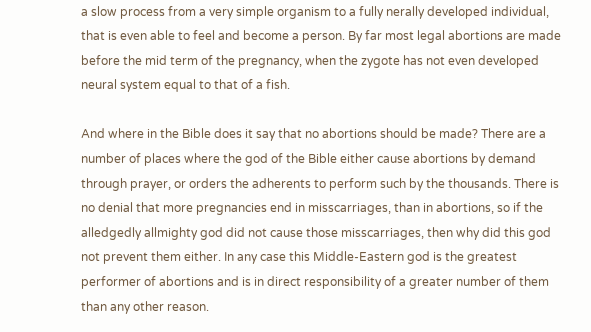a slow process from a very simple organism to a fully nerally developed individual, that is even able to feel and become a person. By far most legal abortions are made before the mid term of the pregnancy, when the zygote has not even developed neural system equal to that of a fish.

And where in the Bible does it say that no abortions should be made? There are a number of places where the god of the Bible either cause abortions by demand through prayer, or orders the adherents to perform such by the thousands. There is no denial that more pregnancies end in misscarriages, than in abortions, so if the alledgedly allmighty god did not cause those misscarriages, then why did this god not prevent them either. In any case this Middle-Eastern god is the greatest performer of abortions and is in direct responsibility of a greater number of them than any other reason.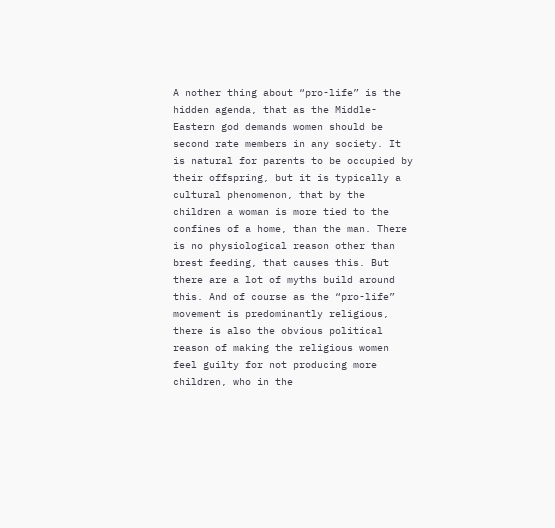A nother thing about “pro-life” is the hidden agenda, that as the Middle-Eastern god demands women should be second rate members in any society. It is natural for parents to be occupied by their offspring, but it is typically a cultural phenomenon, that by the children a woman is more tied to the confines of a home, than the man. There is no physiological reason other than brest feeding, that causes this. But there are a lot of myths build around this. And of course as the “pro-life” movement is predominantly religious, there is also the obvious political reason of making the religious women feel guilty for not producing more children, who in the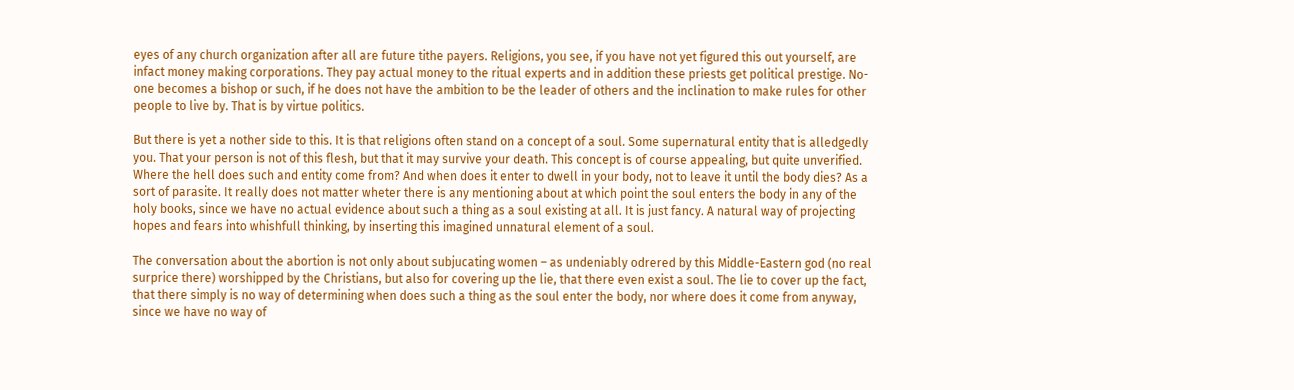eyes of any church organization after all are future tithe payers. Religions, you see, if you have not yet figured this out yourself, are infact money making corporations. They pay actual money to the ritual experts and in addition these priests get political prestige. No-one becomes a bishop or such, if he does not have the ambition to be the leader of others and the inclination to make rules for other people to live by. That is by virtue politics.

But there is yet a nother side to this. It is that religions often stand on a concept of a soul. Some supernatural entity that is alledgedly you. That your person is not of this flesh, but that it may survive your death. This concept is of course appealing, but quite unverified. Where the hell does such and entity come from? And when does it enter to dwell in your body, not to leave it until the body dies? As a sort of parasite. It really does not matter wheter there is any mentioning about at which point the soul enters the body in any of the holy books, since we have no actual evidence about such a thing as a soul existing at all. It is just fancy. A natural way of projecting hopes and fears into whishfull thinking, by inserting this imagined unnatural element of a soul.

The conversation about the abortion is not only about subjucating women – as undeniably odrered by this Middle-Eastern god (no real surprice there) worshipped by the Christians, but also for covering up the lie, that there even exist a soul. The lie to cover up the fact, that there simply is no way of determining when does such a thing as the soul enter the body, nor where does it come from anyway, since we have no way of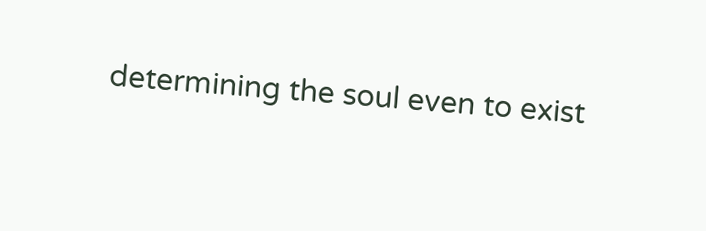determining the soul even to exist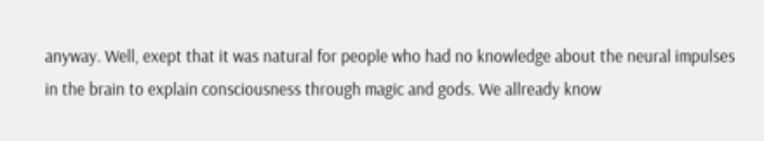anyway. Well, exept that it was natural for people who had no knowledge about the neural impulses in the brain to explain consciousness through magic and gods. We allready know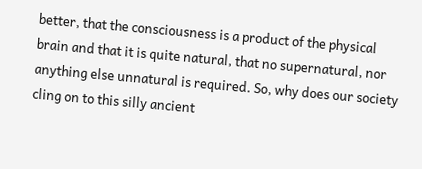better, that the consciousness is a product of the physical brain and that it is quite natural, that no supernatural, nor anything else unnatural is required. So, why does our society cling on to this silly ancient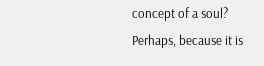concept of a soul? Perhaps, because it is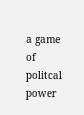a game of politcal power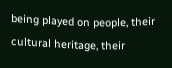being played on people, their cultural heritage, their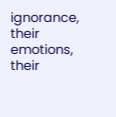ignorance, their emotions, their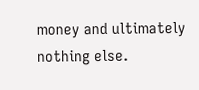money and ultimately nothing else.